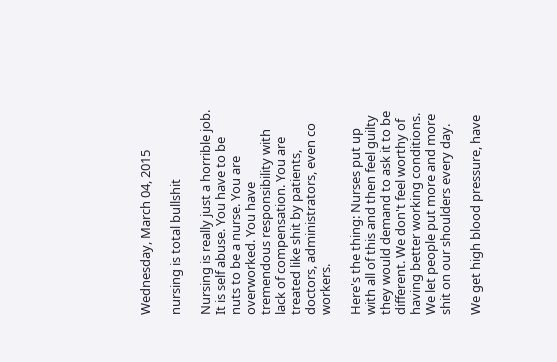Wednesday, March 04, 2015

nursing is total bullshit

Nursing is really just a horrible job. It is self abuse. You have to be nuts to be a nurse. You are overworked. You have tremendous responsibility with lack of compensation. You are treated like shit by patients, doctors, administrators, even co workers.

Here's the thing: Nurses put up with all of this and then feel guilty they would demand to ask it to be different. We don't feel worthy of having better working conditions. We let people put more and more shit on our shoulders every day.

We get high blood pressure, have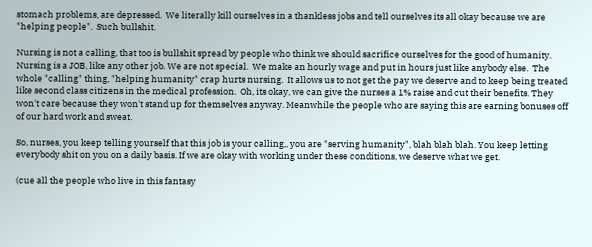stomach problems, are depressed.  We literally kill ourselves in a thankless jobs and tell ourselves its all okay because we are "helping people".  Such bullshit.

Nursing is not a calling, that too is bullshit spread by people who think we should sacrifice ourselves for the good of humanity.  Nursing is a JOB, like any other job. We are not special.  We make an hourly wage and put in hours just like anybody else.  The whole "calling" thing, "helping humanity" crap hurts nursing.  It allows us to not get the pay we deserve and to keep being treated like second class citizens in the medical profession.  Oh, its okay, we can give the nurses a 1% raise and cut their benefits. They won't care because they won't stand up for themselves anyway. Meanwhile the people who are saying this are earning bonuses off of our hard work and sweat.

So, nurses, you keep telling yourself that this job is your calling,, you are "serving humanity", blah blah blah. You keep letting everybody shit on you on a daily basis. If we are okay with working under these conditions, we deserve what we get.

(cue all the people who live in this fantasy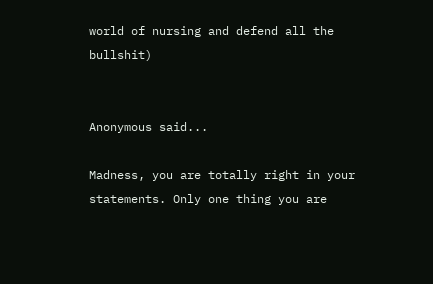world of nursing and defend all the bullshit)


Anonymous said...

Madness, you are totally right in your statements. Only one thing you are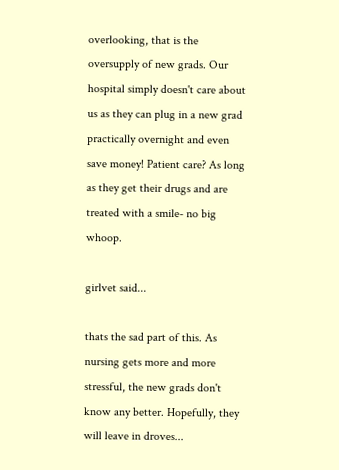overlooking, that is the oversupply of new grads. Our hospital simply doesn't care about us as they can plug in a new grad practically overnight and even save money! Patient care? As long as they get their drugs and are treated with a smile- no big whoop.

girlvet said...

thats the sad part of this. As nursing gets more and more stressful, the new grads don't know any better. Hopefully, they will leave in droves...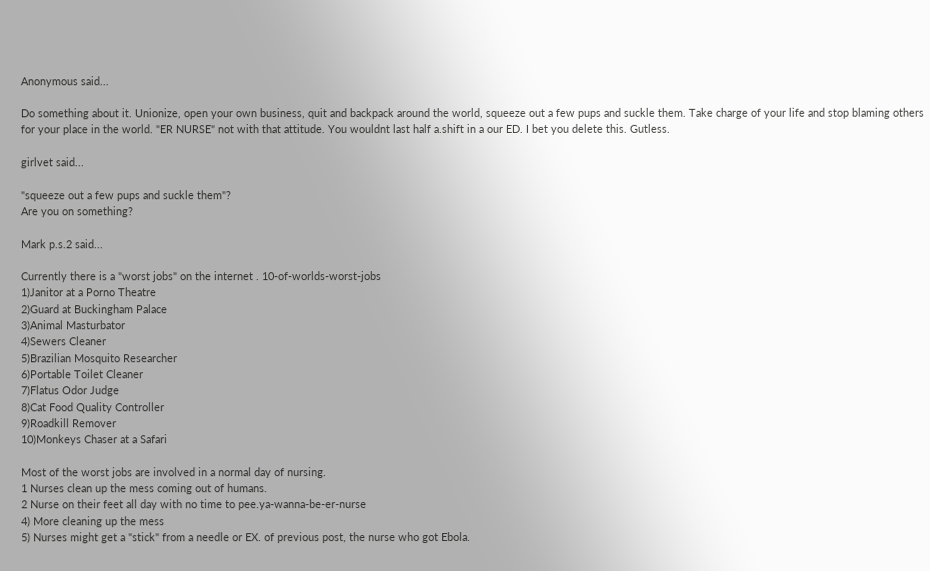Anonymous said...

Do something about it. Unionize, open your own business, quit and backpack around the world, squeeze out a few pups and suckle them. Take charge of your life and stop blaming others for your place in the world. "ER NURSE" not with that attitude. You wouldnt last half a.shift in a our ED. I bet you delete this. Gutless.

girlvet said...

"squeeze out a few pups and suckle them"?
Are you on something?

Mark p.s.2 said...

Currently there is a "worst jobs" on the internet . 10-of-worlds-worst-jobs
1)Janitor at a Porno Theatre
2)Guard at Buckingham Palace
3)Animal Masturbator
4)Sewers Cleaner
5)Brazilian Mosquito Researcher
6)Portable Toilet Cleaner
7)Flatus Odor Judge
8)Cat Food Quality Controller
9)Roadkill Remover
10)Monkeys Chaser at a Safari

Most of the worst jobs are involved in a normal day of nursing.
1 Nurses clean up the mess coming out of humans.
2 Nurse on their feet all day with no time to pee.ya-wanna-be-er-nurse
4) More cleaning up the mess
5) Nurses might get a "stick" from a needle or EX. of previous post, the nurse who got Ebola.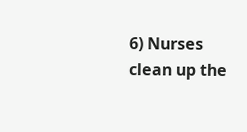6) Nurses clean up the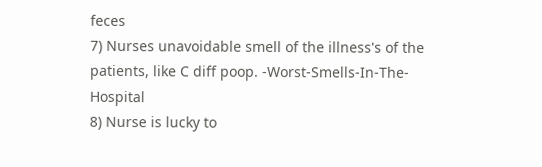feces
7) Nurses unavoidable smell of the illness's of the patients, like C diff poop. -Worst-Smells-In-The-Hospital
8) Nurse is lucky to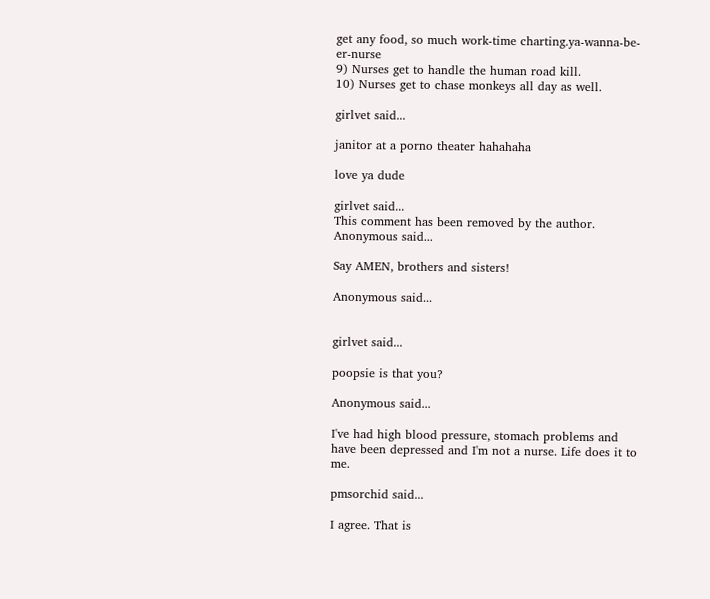get any food, so much work-time charting.ya-wanna-be-er-nurse
9) Nurses get to handle the human road kill.
10) Nurses get to chase monkeys all day as well.

girlvet said...

janitor at a porno theater hahahaha

love ya dude

girlvet said...
This comment has been removed by the author.
Anonymous said...

Say AMEN, brothers and sisters!

Anonymous said...


girlvet said...

poopsie is that you?

Anonymous said...

I've had high blood pressure, stomach problems and have been depressed and I'm not a nurse. Life does it to me.

pmsorchid said...

I agree. That is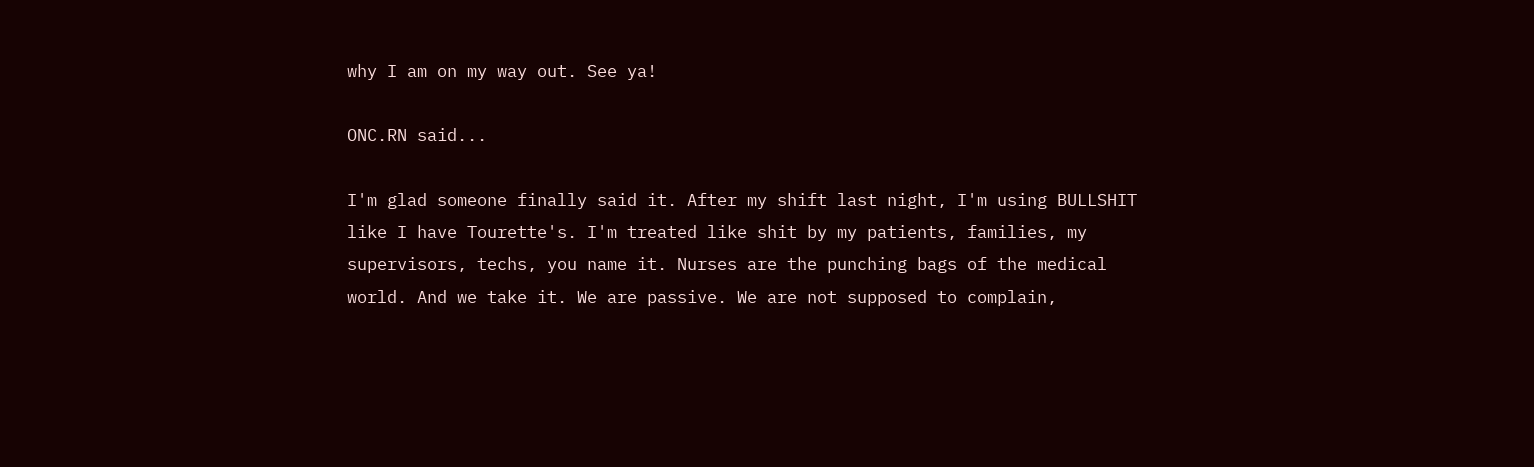why I am on my way out. See ya!

ONC.RN said...

I'm glad someone finally said it. After my shift last night, I'm using BULLSHIT like I have Tourette's. I'm treated like shit by my patients, families, my supervisors, techs, you name it. Nurses are the punching bags of the medical world. And we take it. We are passive. We are not supposed to complain,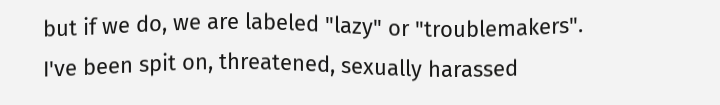but if we do, we are labeled "lazy" or "troublemakers". I've been spit on, threatened, sexually harassed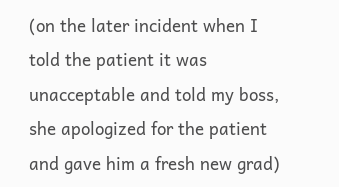(on the later incident when I told the patient it was unacceptable and told my boss, she apologized for the patient and gave him a fresh new grad)